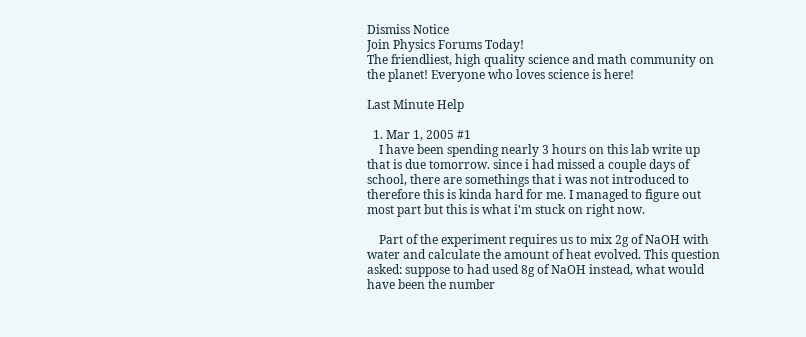Dismiss Notice
Join Physics Forums Today!
The friendliest, high quality science and math community on the planet! Everyone who loves science is here!

Last Minute Help

  1. Mar 1, 2005 #1
    I have been spending nearly 3 hours on this lab write up that is due tomorrow. since i had missed a couple days of school, there are somethings that i was not introduced to therefore this is kinda hard for me. I managed to figure out most part but this is what i'm stuck on right now.

    Part of the experiment requires us to mix 2g of NaOH with water and calculate the amount of heat evolved. This question asked: suppose to had used 8g of NaOH instead, what would have been the number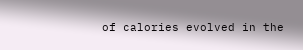of calories evolved in the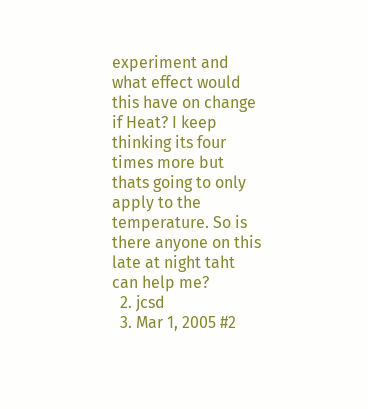experiment and what effect would this have on change if Heat? I keep thinking its four times more but thats going to only apply to the temperature. So is there anyone on this late at night taht can help me?
  2. jcsd
  3. Mar 1, 2005 #2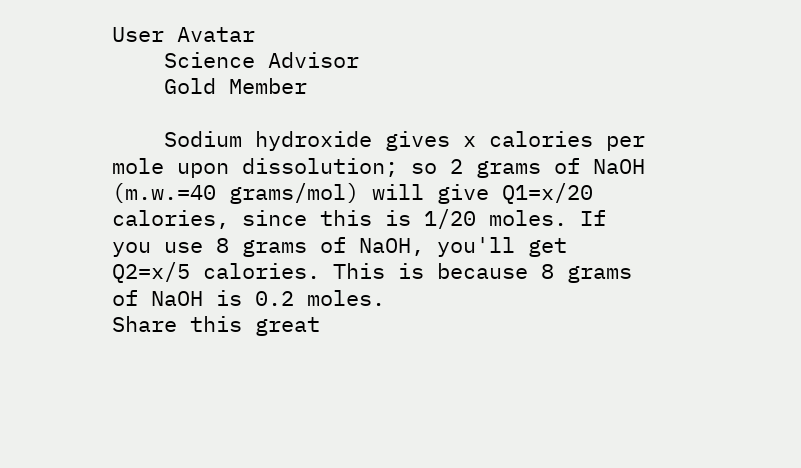User Avatar
    Science Advisor
    Gold Member

    Sodium hydroxide gives x calories per mole upon dissolution; so 2 grams of NaOH (m.w.=40 grams/mol) will give Q1=x/20 calories, since this is 1/20 moles. If you use 8 grams of NaOH, you'll get Q2=x/5 calories. This is because 8 grams of NaOH is 0.2 moles.
Share this great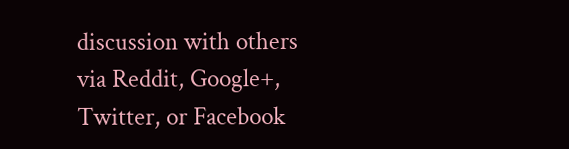discussion with others via Reddit, Google+, Twitter, or Facebook